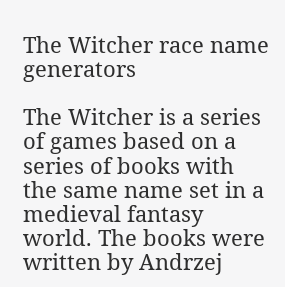The Witcher race name generators

The Witcher is a series of games based on a series of books with the same name set in a medieval fantasy world. The books were written by Andrzej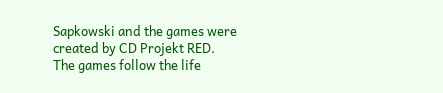Sapkowski and the games were created by CD Projekt RED.
The games follow the life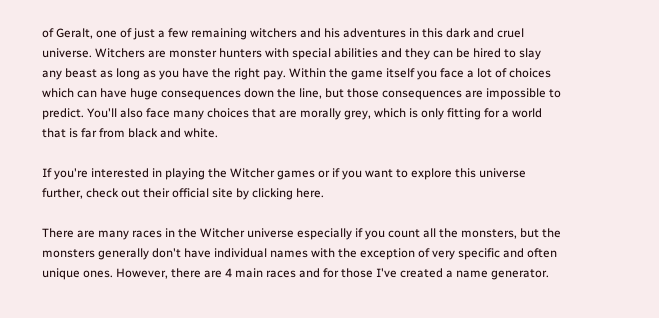of Geralt, one of just a few remaining witchers and his adventures in this dark and cruel universe. Witchers are monster hunters with special abilities and they can be hired to slay any beast as long as you have the right pay. Within the game itself you face a lot of choices which can have huge consequences down the line, but those consequences are impossible to predict. You'll also face many choices that are morally grey, which is only fitting for a world that is far from black and white.

If you're interested in playing the Witcher games or if you want to explore this universe further, check out their official site by clicking here.

There are many races in the Witcher universe especially if you count all the monsters, but the monsters generally don't have individual names with the exception of very specific and often unique ones. However, there are 4 main races and for those I've created a name generator.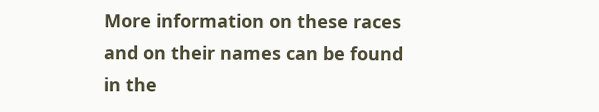More information on these races and on their names can be found in the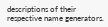descriptions of their respective name generators.